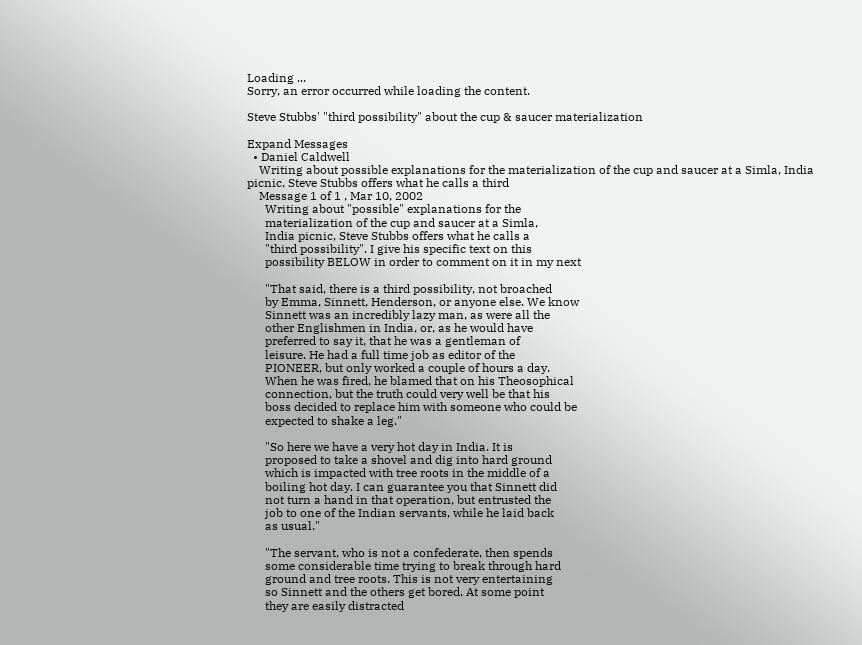Loading ...
Sorry, an error occurred while loading the content.

Steve Stubbs' "third possibility" about the cup & saucer materialization

Expand Messages
  • Daniel Caldwell
    Writing about possible explanations for the materialization of the cup and saucer at a Simla, India picnic, Steve Stubbs offers what he calls a third
    Message 1 of 1 , Mar 10, 2002
      Writing about "possible" explanations for the
      materialization of the cup and saucer at a Simla,
      India picnic, Steve Stubbs offers what he calls a
      "third possibility". I give his specific text on this
      possibility BELOW in order to comment on it in my next

      "That said, there is a third possibility, not broached
      by Emma, Sinnett, Henderson, or anyone else. We know
      Sinnett was an incredibly lazy man, as were all the
      other Englishmen in India, or, as he would have
      preferred to say it, that he was a gentleman of
      leisure. He had a full time job as editor of the
      PIONEER, but only worked a couple of hours a day.
      When he was fired, he blamed that on his Theosophical
      connection, but the truth could very well be that his
      boss decided to replace him with someone who could be
      expected to shake a leg."

      "So here we have a very hot day in India. It is
      proposed to take a shovel and dig into hard ground
      which is impacted with tree roots in the middle of a
      boiling hot day. I can guarantee you that Sinnett did
      not turn a hand in that operation, but entrusted the
      job to one of the Indian servants, while he laid back
      as usual."

      "The servant, who is not a confederate, then spends
      some considerable time trying to break through hard
      ground and tree roots. This is not very entertaining
      so Sinnett and the others get bored. At some point
      they are easily distracted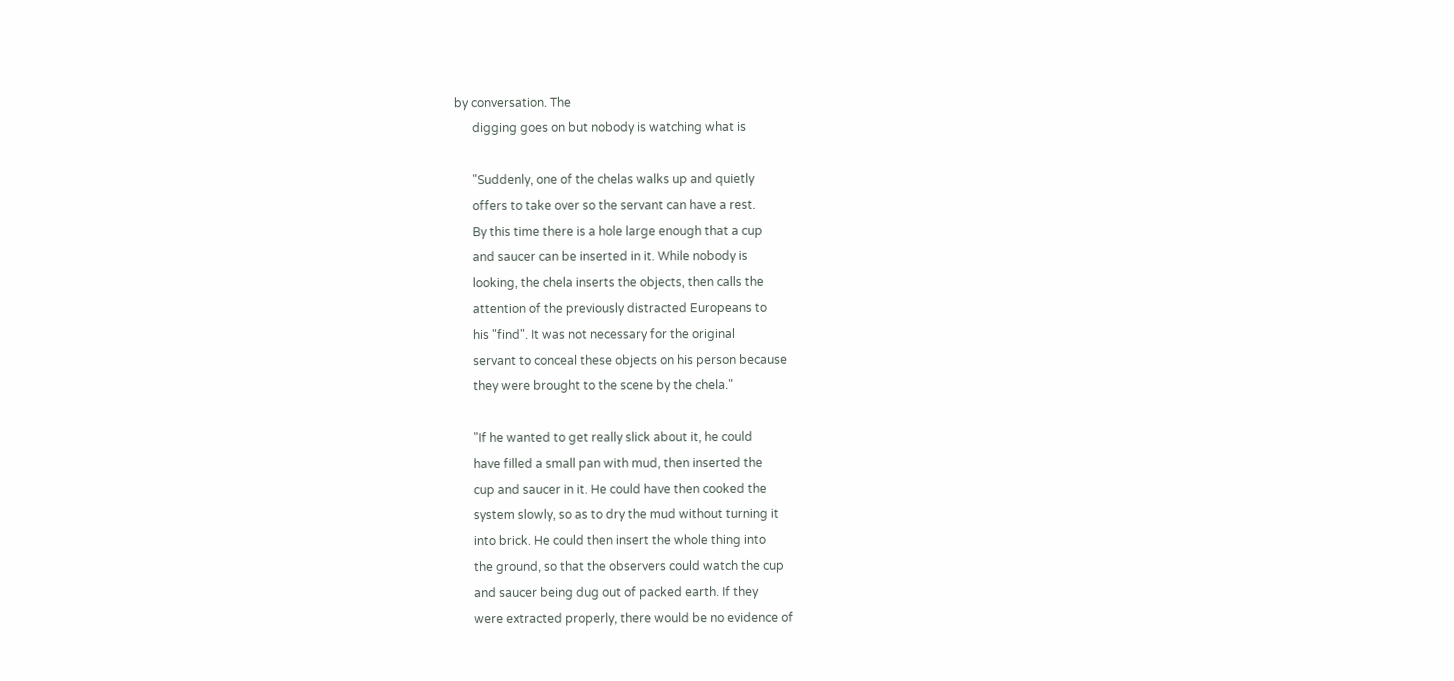by conversation. The
      digging goes on but nobody is watching what is

      "Suddenly, one of the chelas walks up and quietly
      offers to take over so the servant can have a rest.
      By this time there is a hole large enough that a cup
      and saucer can be inserted in it. While nobody is
      looking, the chela inserts the objects, then calls the
      attention of the previously distracted Europeans to
      his "find". It was not necessary for the original
      servant to conceal these objects on his person because
      they were brought to the scene by the chela."

      "If he wanted to get really slick about it, he could
      have filled a small pan with mud, then inserted the
      cup and saucer in it. He could have then cooked the
      system slowly, so as to dry the mud without turning it
      into brick. He could then insert the whole thing into
      the ground, so that the observers could watch the cup
      and saucer being dug out of packed earth. If they
      were extracted properly, there would be no evidence of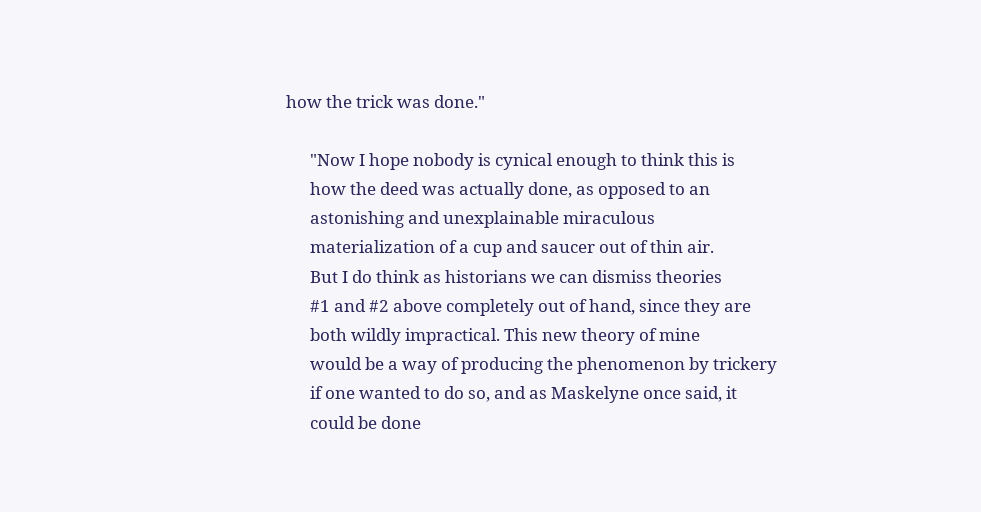how the trick was done."

      "Now I hope nobody is cynical enough to think this is
      how the deed was actually done, as opposed to an
      astonishing and unexplainable miraculous
      materialization of a cup and saucer out of thin air.
      But I do think as historians we can dismiss theories
      #1 and #2 above completely out of hand, since they are
      both wildly impractical. This new theory of mine
      would be a way of producing the phenomenon by trickery
      if one wanted to do so, and as Maskelyne once said, it
      could be done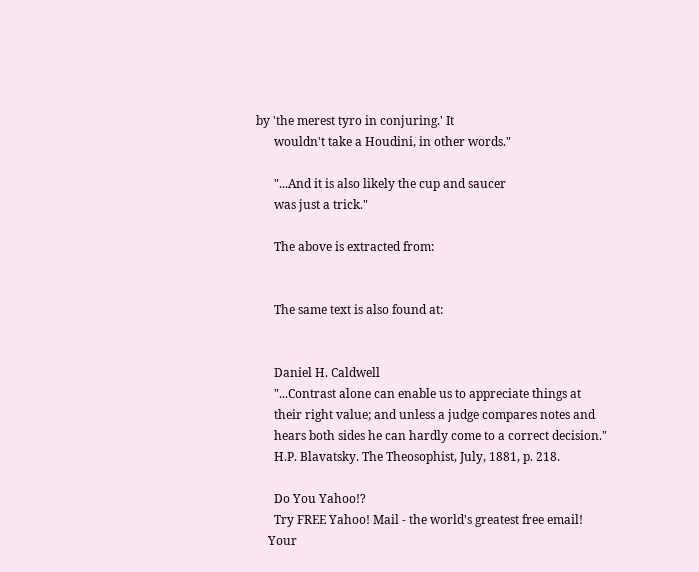by 'the merest tyro in conjuring.' It
      wouldn't take a Houdini, in other words."

      "...And it is also likely the cup and saucer
      was just a trick."

      The above is extracted from:


      The same text is also found at:


      Daniel H. Caldwell
      "...Contrast alone can enable us to appreciate things at
      their right value; and unless a judge compares notes and
      hears both sides he can hardly come to a correct decision."
      H.P. Blavatsky. The Theosophist, July, 1881, p. 218.

      Do You Yahoo!?
      Try FREE Yahoo! Mail - the world's greatest free email!
    Your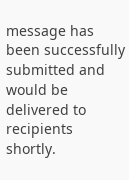message has been successfully submitted and would be delivered to recipients shortly.